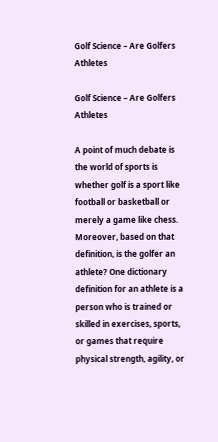Golf Science – Are Golfers Athletes

Golf Science – Are Golfers Athletes

A point of much debate is the world of sports is whether golf is a sport like football or basketball or merely a game like chess. Moreover, based on that definition, is the golfer an athlete? One dictionary definition for an athlete is a person who is trained or skilled in exercises, sports, or games that require physical strength, agility, or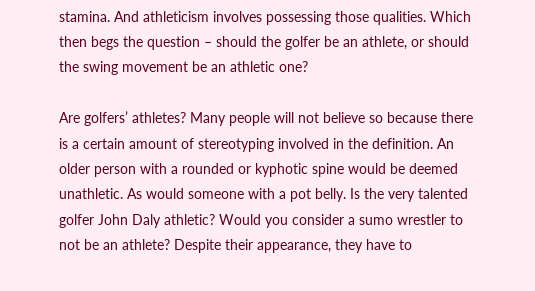stamina. And athleticism involves possessing those qualities. Which then begs the question – should the golfer be an athlete, or should the swing movement be an athletic one?

Are golfers’ athletes? Many people will not believe so because there is a certain amount of stereotyping involved in the definition. An older person with a rounded or kyphotic spine would be deemed unathletic. As would someone with a pot belly. Is the very talented golfer John Daly athletic? Would you consider a sumo wrestler to not be an athlete? Despite their appearance, they have to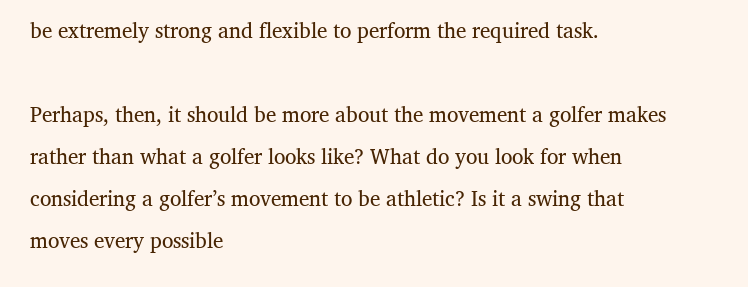be extremely strong and flexible to perform the required task.

Perhaps, then, it should be more about the movement a golfer makes rather than what a golfer looks like? What do you look for when considering a golfer’s movement to be athletic? Is it a swing that moves every possible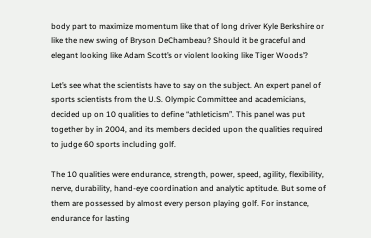body part to maximize momentum like that of long driver Kyle Berkshire or like the new swing of Bryson DeChambeau? Should it be graceful and elegant looking like Adam Scott’s or violent looking like Tiger Woods’?

Let’s see what the scientists have to say on the subject. An expert panel of sports scientists from the U.S. Olympic Committee and academicians, decided up on 10 qualities to define “athleticism”. This panel was put together by in 2004, and its members decided upon the qualities required to judge 60 sports including golf.

The 10 qualities were endurance, strength, power, speed, agility, flexibility, nerve, durability, hand-eye coordination and analytic aptitude. But some of them are possessed by almost every person playing golf. For instance, endurance for lasting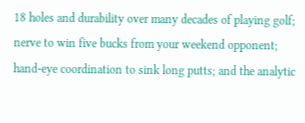18 holes and durability over many decades of playing golf; nerve to win five bucks from your weekend opponent; hand-eye coordination to sink long putts; and the analytic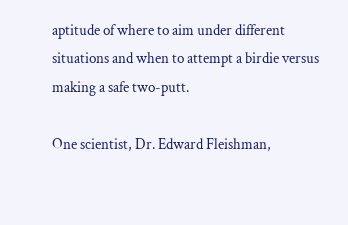aptitude of where to aim under different situations and when to attempt a birdie versus making a safe two-putt.

One scientist, Dr. Edward Fleishman,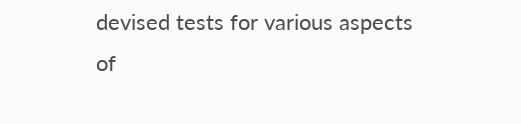devised tests for various aspects of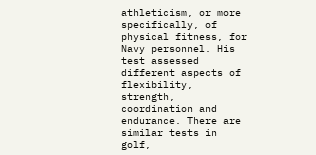athleticism, or more specifically, of physical fitness, for Navy personnel. His test assessed different aspects of flexibility, strength, coordination and endurance. There are similar tests in golf,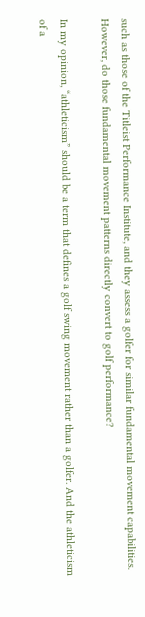such as those of the Titleist Performance Institute, and they assess a golfer for similar fundamental movement capabilities. However, do those fundamental movement patterns directly convert to golf performance?

In my opinion, “athleticism” should be a term that defines a golf swing movement rather than a golfer. And the athleticism of a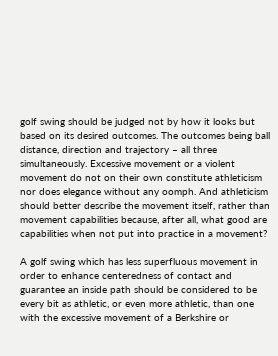golf swing should be judged not by how it looks but based on its desired outcomes. The outcomes being ball distance, direction and trajectory – all three simultaneously. Excessive movement or a violent movement do not on their own constitute athleticism nor does elegance without any oomph. And athleticism should better describe the movement itself, rather than movement capabilities because, after all, what good are capabilities when not put into practice in a movement?

A golf swing which has less superfluous movement in order to enhance centeredness of contact and guarantee an inside path should be considered to be every bit as athletic, or even more athletic, than one with the excessive movement of a Berkshire or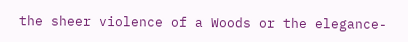the sheer violence of a Woods or the elegance-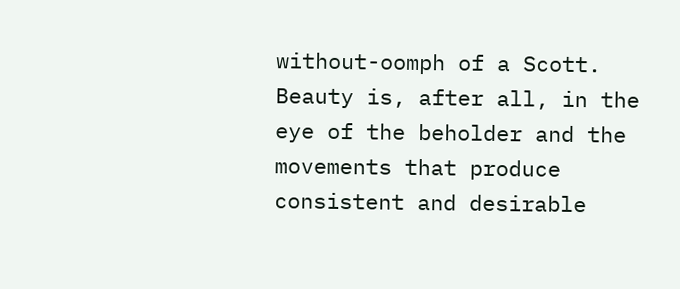without-oomph of a Scott. Beauty is, after all, in the eye of the beholder and the movements that produce consistent and desirable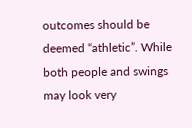outcomes should be deemed “athletic”. While both people and swings may look very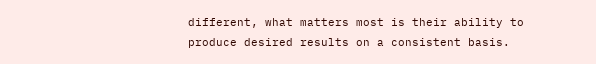different, what matters most is their ability to produce desired results on a consistent basis.